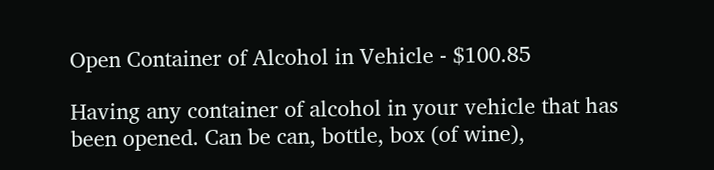Open Container of Alcohol in Vehicle - $100.85

Having any container of alcohol in your vehicle that has been opened. Can be can, bottle, box (of wine),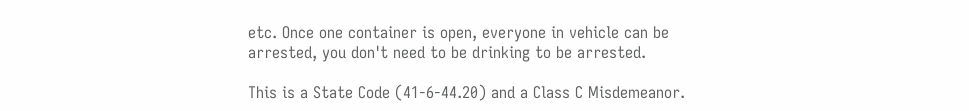etc. Once one container is open, everyone in vehicle can be arrested, you don't need to be drinking to be arrested.

This is a State Code (41-6-44.20) and a Class C Misdemeanor.